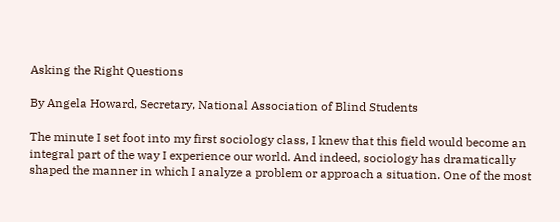Asking the Right Questions

By Angela Howard, Secretary, National Association of Blind Students

The minute I set foot into my first sociology class, I knew that this field would become an integral part of the way I experience our world. And indeed, sociology has dramatically shaped the manner in which I analyze a problem or approach a situation. One of the most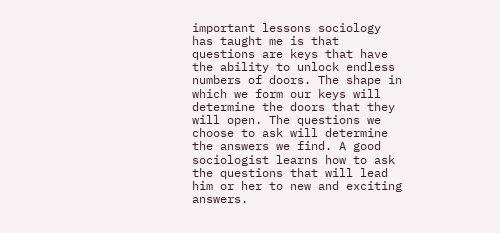important lessons sociology has taught me is that questions are keys that have the ability to unlock endless numbers of doors. The shape in which we form our keys will determine the doors that they will open. The questions we choose to ask will determine the answers we find. A good sociologist learns how to ask the questions that will lead him or her to new and exciting answers.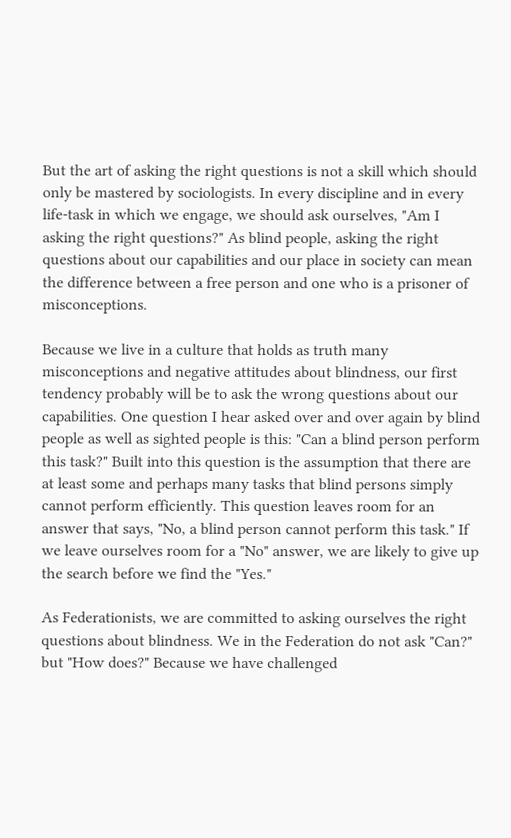But the art of asking the right questions is not a skill which should only be mastered by sociologists. In every discipline and in every life-task in which we engage, we should ask ourselves, "Am I asking the right questions?" As blind people, asking the right questions about our capabilities and our place in society can mean the difference between a free person and one who is a prisoner of misconceptions.

Because we live in a culture that holds as truth many misconceptions and negative attitudes about blindness, our first tendency probably will be to ask the wrong questions about our capabilities. One question I hear asked over and over again by blind people as well as sighted people is this: "Can a blind person perform this task?" Built into this question is the assumption that there are at least some and perhaps many tasks that blind persons simply cannot perform efficiently. This question leaves room for an answer that says, "No, a blind person cannot perform this task." If we leave ourselves room for a "No" answer, we are likely to give up the search before we find the "Yes."

As Federationists, we are committed to asking ourselves the right questions about blindness. We in the Federation do not ask "Can?" but "How does?" Because we have challenged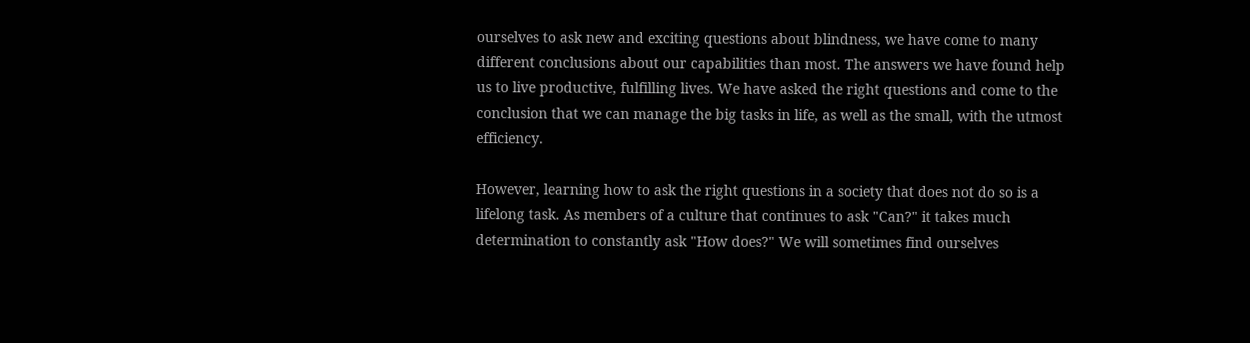ourselves to ask new and exciting questions about blindness, we have come to many different conclusions about our capabilities than most. The answers we have found help us to live productive, fulfilling lives. We have asked the right questions and come to the conclusion that we can manage the big tasks in life, as well as the small, with the utmost efficiency.

However, learning how to ask the right questions in a society that does not do so is a lifelong task. As members of a culture that continues to ask "Can?" it takes much determination to constantly ask "How does?" We will sometimes find ourselves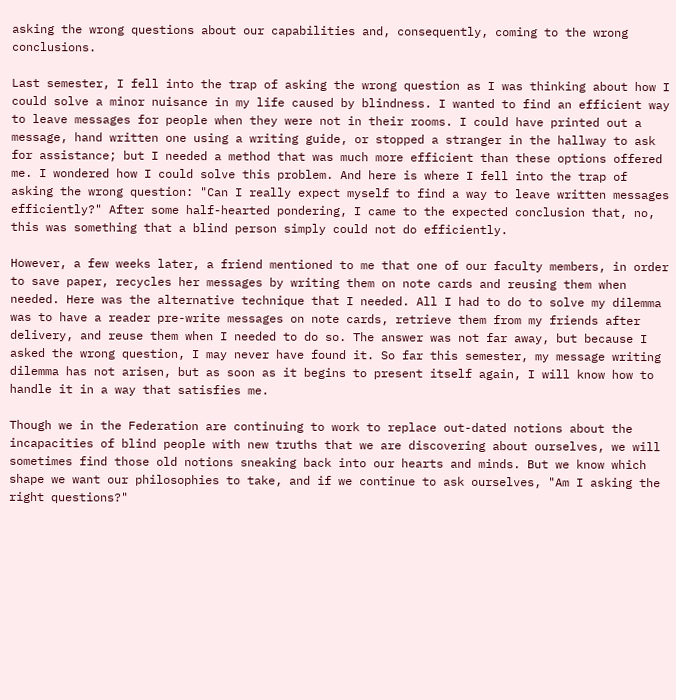asking the wrong questions about our capabilities and, consequently, coming to the wrong conclusions.

Last semester, I fell into the trap of asking the wrong question as I was thinking about how I could solve a minor nuisance in my life caused by blindness. I wanted to find an efficient way to leave messages for people when they were not in their rooms. I could have printed out a message, hand written one using a writing guide, or stopped a stranger in the hallway to ask for assistance; but I needed a method that was much more efficient than these options offered me. I wondered how I could solve this problem. And here is where I fell into the trap of asking the wrong question: "Can I really expect myself to find a way to leave written messages efficiently?" After some half-hearted pondering, I came to the expected conclusion that, no, this was something that a blind person simply could not do efficiently.

However, a few weeks later, a friend mentioned to me that one of our faculty members, in order to save paper, recycles her messages by writing them on note cards and reusing them when needed. Here was the alternative technique that I needed. All I had to do to solve my dilemma was to have a reader pre-write messages on note cards, retrieve them from my friends after delivery, and reuse them when I needed to do so. The answer was not far away, but because I asked the wrong question, I may never have found it. So far this semester, my message writing dilemma has not arisen, but as soon as it begins to present itself again, I will know how to handle it in a way that satisfies me.

Though we in the Federation are continuing to work to replace out-dated notions about the incapacities of blind people with new truths that we are discovering about ourselves, we will sometimes find those old notions sneaking back into our hearts and minds. But we know which shape we want our philosophies to take, and if we continue to ask ourselves, "Am I asking the right questions?"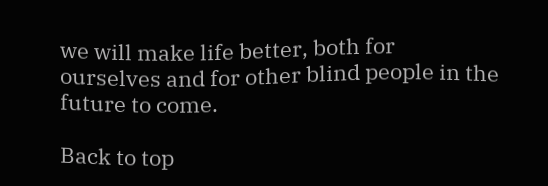we will make life better, both for ourselves and for other blind people in the future to come.

Back to top